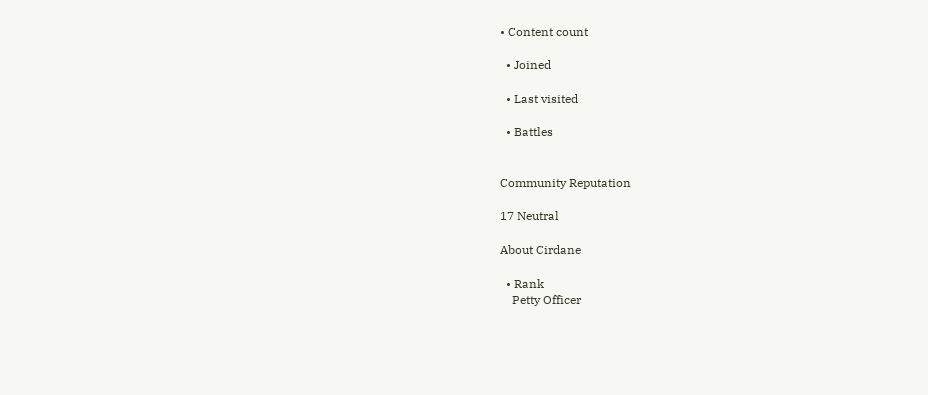• Content count

  • Joined

  • Last visited

  • Battles


Community Reputation

17 Neutral

About Cirdane

  • Rank
    Petty Officer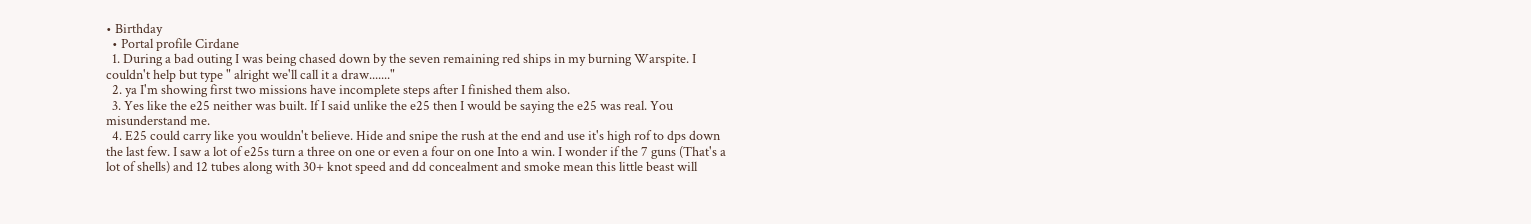• Birthday
  • Portal profile Cirdane
  1. During a bad outing I was being chased down by the seven remaining red ships in my burning Warspite. I couldn't help but type " alright we'll call it a draw......."
  2. ya I'm showing first two missions have incomplete steps after I finished them also.
  3. Yes like the e25 neither was built. If I said unlike the e25 then I would be saying the e25 was real. You misunderstand me.
  4. E25 could carry like you wouldn't believe. Hide and snipe the rush at the end and use it's high rof to dps down the last few. I saw a lot of e25s turn a three on one or even a four on one Into a win. I wonder if the 7 guns (That's a lot of shells) and 12 tubes along with 30+ knot speed and dd concealment and smoke mean this little beast will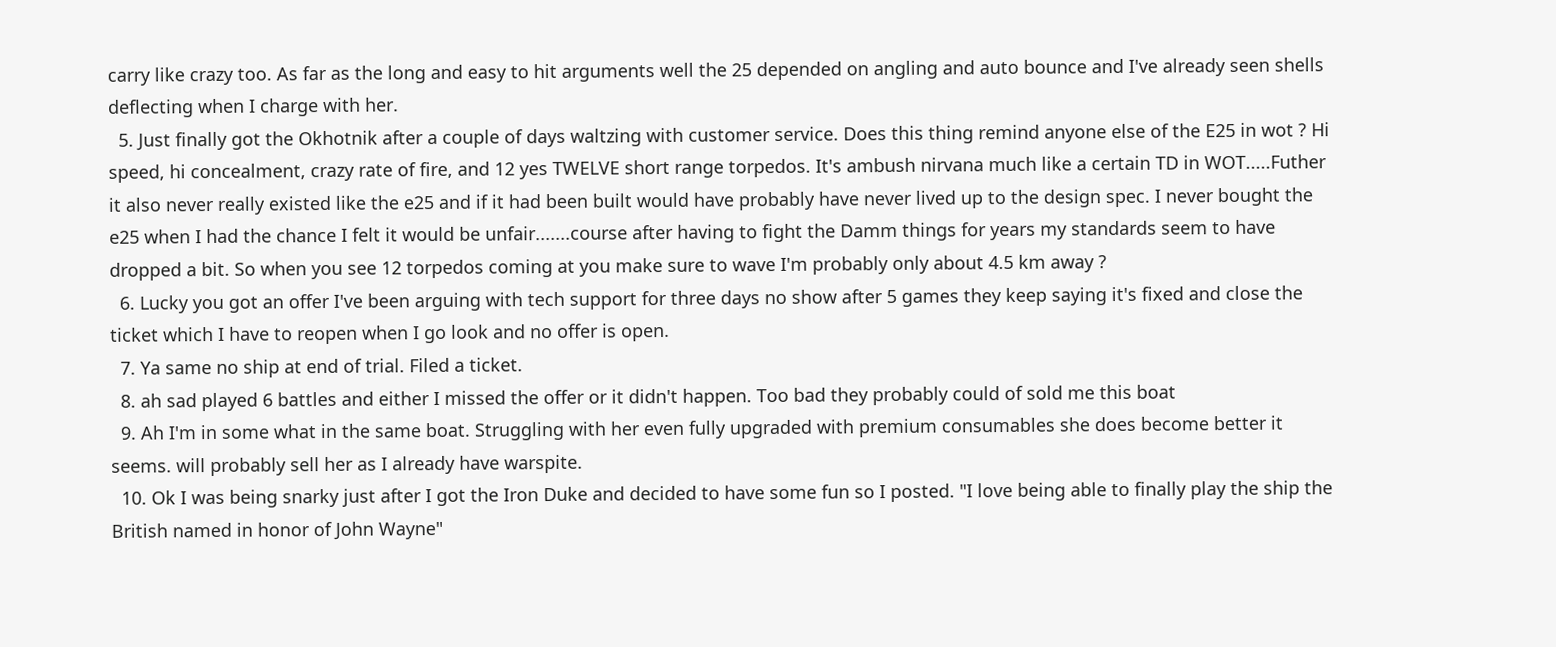carry like crazy too. As far as the long and easy to hit arguments well the 25 depended on angling and auto bounce and I've already seen shells deflecting when I charge with her.
  5. Just finally got the Okhotnik after a couple of days waltzing with customer service. Does this thing remind anyone else of the E25 in wot ? Hi speed, hi concealment, crazy rate of fire, and 12 yes TWELVE short range torpedos. It's ambush nirvana much like a certain TD in WOT.....Futher it also never really existed like the e25 and if it had been built would have probably have never lived up to the design spec. I never bought the e25 when I had the chance I felt it would be unfair.......course after having to fight the Damm things for years my standards seem to have dropped a bit. So when you see 12 torpedos coming at you make sure to wave I'm probably only about 4.5 km away ?
  6. Lucky you got an offer I've been arguing with tech support for three days no show after 5 games they keep saying it's fixed and close the ticket which I have to reopen when I go look and no offer is open.
  7. Ya same no ship at end of trial. Filed a ticket.
  8. ah sad played 6 battles and either I missed the offer or it didn't happen. Too bad they probably could of sold me this boat
  9. Ah I'm in some what in the same boat. Struggling with her even fully upgraded with premium consumables she does become better it seems. will probably sell her as I already have warspite.
  10. Ok I was being snarky just after I got the Iron Duke and decided to have some fun so I posted. "I love being able to finally play the ship the British named in honor of John Wayne"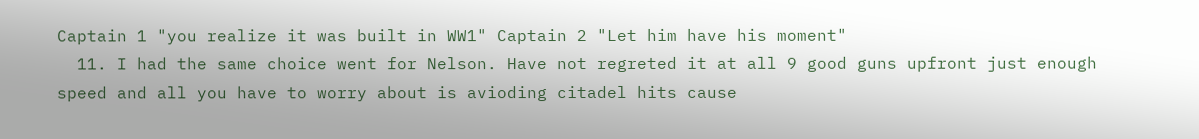Captain 1 "you realize it was built in WW1" Captain 2 "Let him have his moment"
  11. I had the same choice went for Nelson. Have not regreted it at all 9 good guns upfront just enough speed and all you have to worry about is avioding citadel hits cause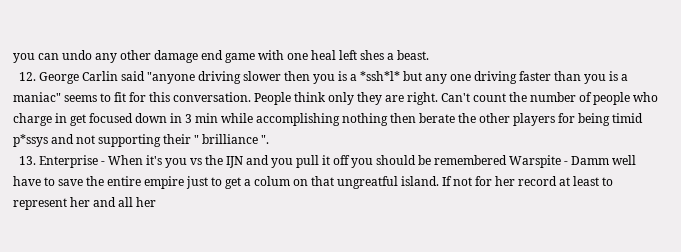you can undo any other damage end game with one heal left shes a beast.
  12. George Carlin said "anyone driving slower then you is a *ssh*l* but any one driving faster than you is a maniac" seems to fit for this conversation. People think only they are right. Can't count the number of people who charge in get focused down in 3 min while accomplishing nothing then berate the other players for being timid p*ssys and not supporting their " brilliance ".
  13. Enterprise - When it's you vs the IJN and you pull it off you should be remembered Warspite - Damm well have to save the entire empire just to get a colum on that ungreatful island. If not for her record at least to represent her and all her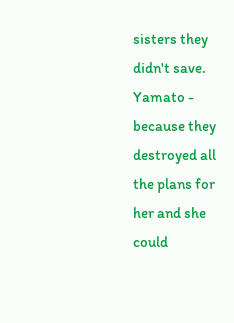sisters they didn't save. Yamato - because they destroyed all the plans for her and she could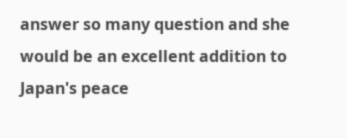answer so many question and she would be an excellent addition to Japan's peace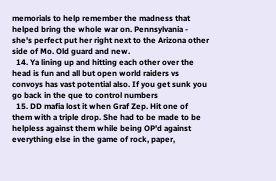memorials to help remember the madness that helped bring the whole war on. Pennsylvania - she's perfect put her right next to the Arizona other side of Mo. Old guard and new.
  14. Ya lining up and hitting each other over the head is fun and all but open world raiders vs convoys has vast potential also. If you get sunk you go back in the que to control numbers
  15. DD mafia lost it when Graf Zep. Hit one of them with a triple drop. She had to be made to be helpless against them while being OP'd against everything else in the game of rock, paper,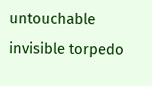untouchable invisible torpedo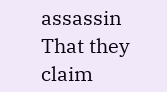assassin That they claim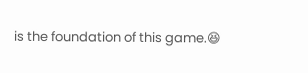is the foundation of this game.😆